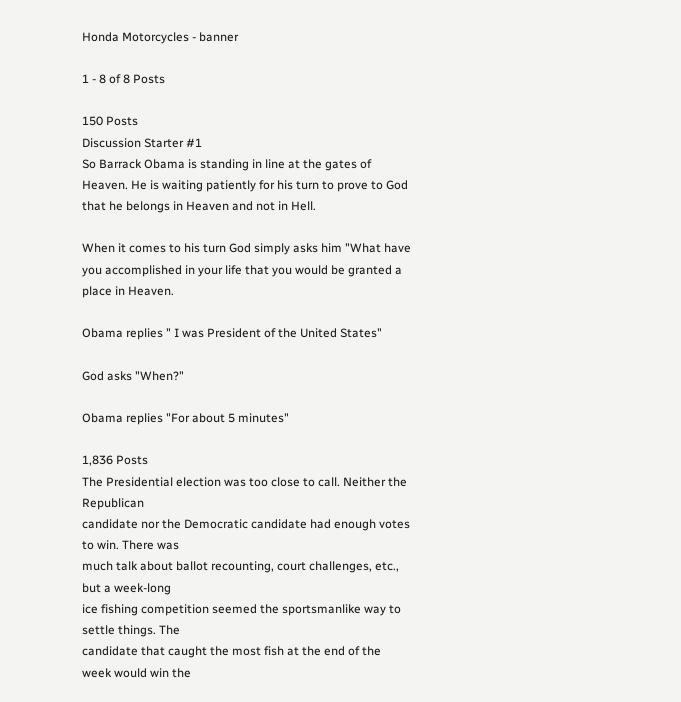Honda Motorcycles - banner

1 - 8 of 8 Posts

150 Posts
Discussion Starter #1
So Barrack Obama is standing in line at the gates of Heaven. He is waiting patiently for his turn to prove to God that he belongs in Heaven and not in Hell.

When it comes to his turn God simply asks him "What have you accomplished in your life that you would be granted a place in Heaven.

Obama replies " I was President of the United States"

God asks "When?"

Obama replies "For about 5 minutes"

1,836 Posts
The Presidential election was too close to call. Neither the Republican
candidate nor the Democratic candidate had enough votes to win. There was
much talk about ballot recounting, court challenges, etc., but a week-long
ice fishing competition seemed the sportsmanlike way to settle things. The
candidate that caught the most fish at the end of the week would win the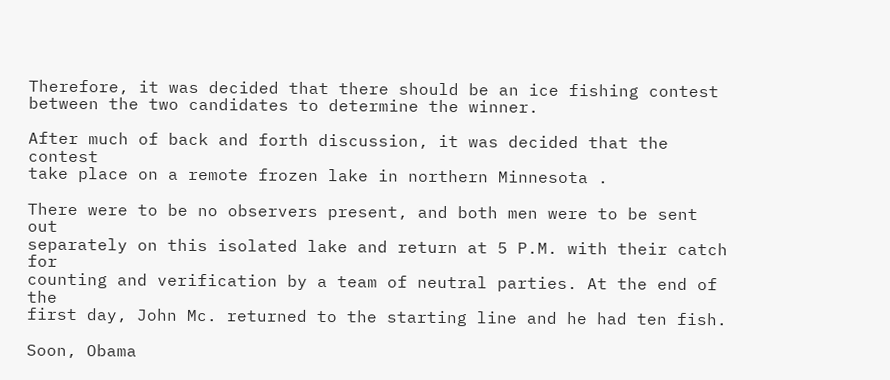Therefore, it was decided that there should be an ice fishing contest
between the two candidates to determine the winner.

After much of back and forth discussion, it was decided that the contest
take place on a remote frozen lake in northern Minnesota .

There were to be no observers present, and both men were to be sent out
separately on this isolated lake and return at 5 P.M. with their catch for
counting and verification by a team of neutral parties. At the end of the
first day, John Mc. returned to the starting line and he had ten fish.

Soon, Obama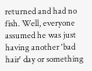returned and had no fish. Well, everyone assumed he was just
having another 'bad hair' day or something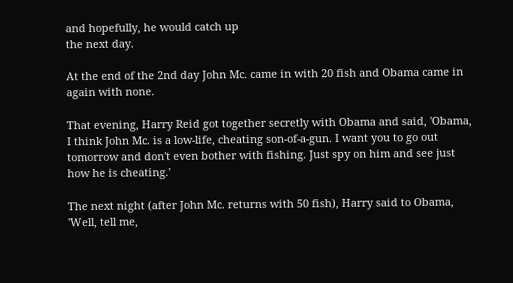and hopefully, he would catch up
the next day.

At the end of the 2nd day John Mc. came in with 20 fish and Obama came in
again with none.

That evening, Harry Reid got together secretly with Obama and said, 'Obama,
I think John Mc. is a low-life, cheating son-of-a-gun. I want you to go out
tomorrow and don't even bother with fishing. Just spy on him and see just
how he is cheating.'

The next night (after John Mc. returns with 50 fish), Harry said to Obama,
'Well, tell me,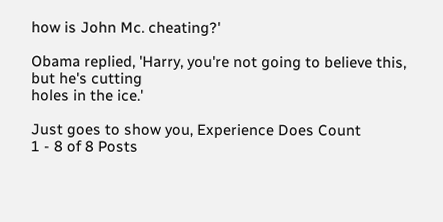how is John Mc. cheating?'

Obama replied, 'Harry, you're not going to believe this, but he's cutting
holes in the ice.'

Just goes to show you, Experience Does Count
1 - 8 of 8 Posts